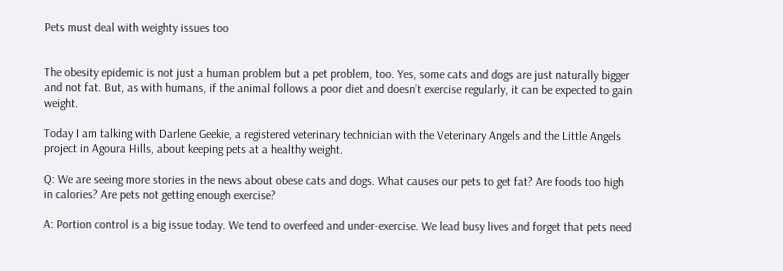Pets must deal with weighty issues too


The obesity epidemic is not just a human problem but a pet problem, too. Yes, some cats and dogs are just naturally bigger and not fat. But, as with humans, if the animal follows a poor diet and doesn’t exercise regularly, it can be expected to gain weight.

Today I am talking with Darlene Geekie, a registered veterinary technician with the Veterinary Angels and the Little Angels project in Agoura Hills, about keeping pets at a healthy weight.

Q: We are seeing more stories in the news about obese cats and dogs. What causes our pets to get fat? Are foods too high in calories? Are pets not getting enough exercise?

A: Portion control is a big issue today. We tend to overfeed and under-exercise. We lead busy lives and forget that pets need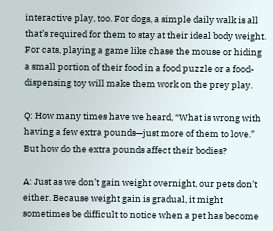interactive play, too. For dogs, a simple daily walk is all that’s required for them to stay at their ideal body weight. For cats, playing a game like chase the mouse or hiding a small portion of their food in a food puzzle or a food-dispensing toy will make them work on the prey play.

Q: How many times have we heard, “What is wrong with having a few extra pounds—just more of them to love.” But how do the extra pounds affect their bodies?

A: Just as we don’t gain weight overnight, our pets don’t either. Because weight gain is gradual, it might sometimes be difficult to notice when a pet has become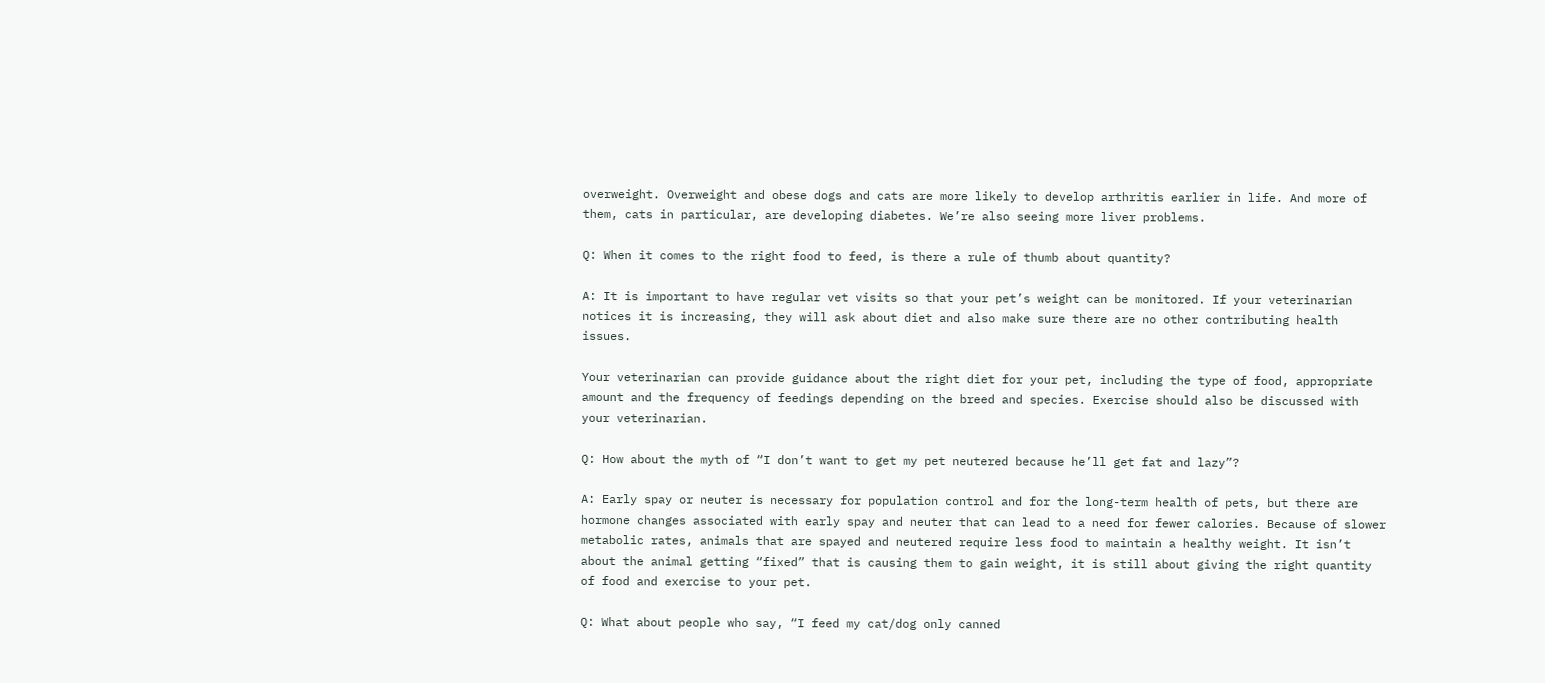overweight. Overweight and obese dogs and cats are more likely to develop arthritis earlier in life. And more of them, cats in particular, are developing diabetes. We’re also seeing more liver problems.

Q: When it comes to the right food to feed, is there a rule of thumb about quantity?

A: It is important to have regular vet visits so that your pet’s weight can be monitored. If your veterinarian notices it is increasing, they will ask about diet and also make sure there are no other contributing health issues.

Your veterinarian can provide guidance about the right diet for your pet, including the type of food, appropriate amount and the frequency of feedings depending on the breed and species. Exercise should also be discussed with your veterinarian.

Q: How about the myth of “I don’t want to get my pet neutered because he’ll get fat and lazy”?

A: Early spay or neuter is necessary for population control and for the long-term health of pets, but there are hormone changes associated with early spay and neuter that can lead to a need for fewer calories. Because of slower metabolic rates, animals that are spayed and neutered require less food to maintain a healthy weight. It isn’t about the animal getting “fixed” that is causing them to gain weight, it is still about giving the right quantity of food and exercise to your pet.

Q: What about people who say, “I feed my cat/dog only canned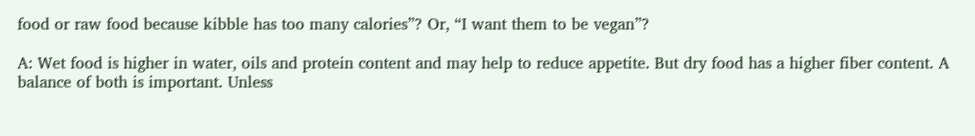food or raw food because kibble has too many calories”? Or, “I want them to be vegan”?

A: Wet food is higher in water, oils and protein content and may help to reduce appetite. But dry food has a higher fiber content. A balance of both is important. Unless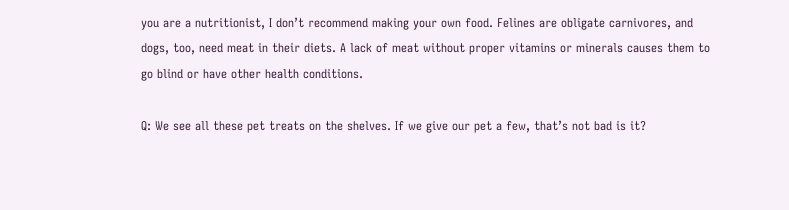you are a nutritionist, I don’t recommend making your own food. Felines are obligate carnivores, and dogs, too, need meat in their diets. A lack of meat without proper vitamins or minerals causes them to go blind or have other health conditions.

Q: We see all these pet treats on the shelves. If we give our pet a few, that’s not bad is it?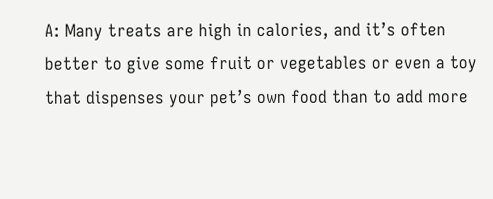A: Many treats are high in calories, and it’s often better to give some fruit or vegetables or even a toy that dispenses your pet’s own food than to add more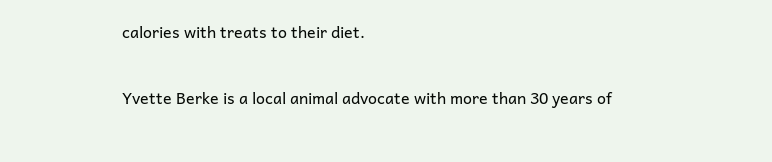calories with treats to their diet.

Yvette Berke is a local animal advocate with more than 30 years of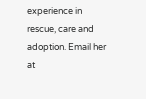experience in rescue, care and adoption. Email her at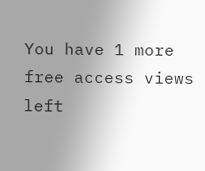You have 1 more free access views left